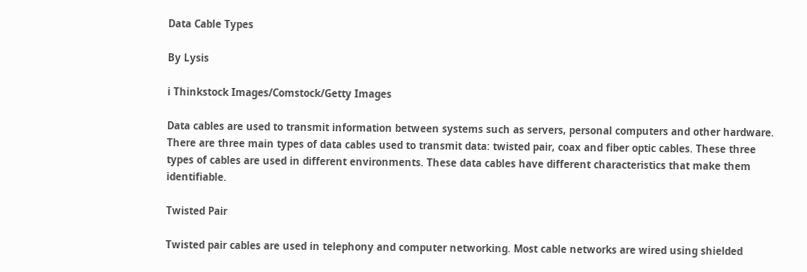Data Cable Types

By Lysis

i Thinkstock Images/Comstock/Getty Images

Data cables are used to transmit information between systems such as servers, personal computers and other hardware. There are three main types of data cables used to transmit data: twisted pair, coax and fiber optic cables. These three types of cables are used in different environments. These data cables have different characteristics that make them identifiable.

Twisted Pair

Twisted pair cables are used in telephony and computer networking. Most cable networks are wired using shielded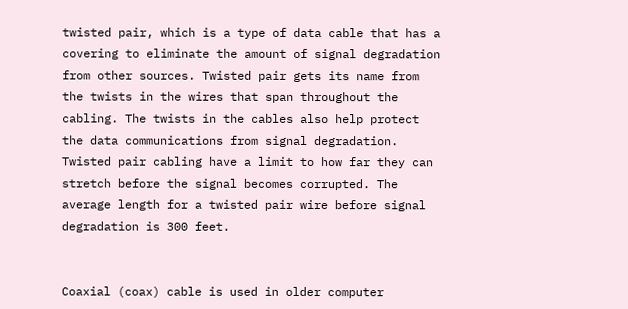twisted pair, which is a type of data cable that has a covering to eliminate the amount of signal degradation from other sources. Twisted pair gets its name from the twists in the wires that span throughout the cabling. The twists in the cables also help protect the data communications from signal degradation. Twisted pair cabling have a limit to how far they can stretch before the signal becomes corrupted. The average length for a twisted pair wire before signal degradation is 300 feet.


Coaxial (coax) cable is used in older computer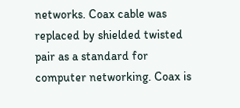networks. Coax cable was replaced by shielded twisted pair as a standard for computer networking. Coax is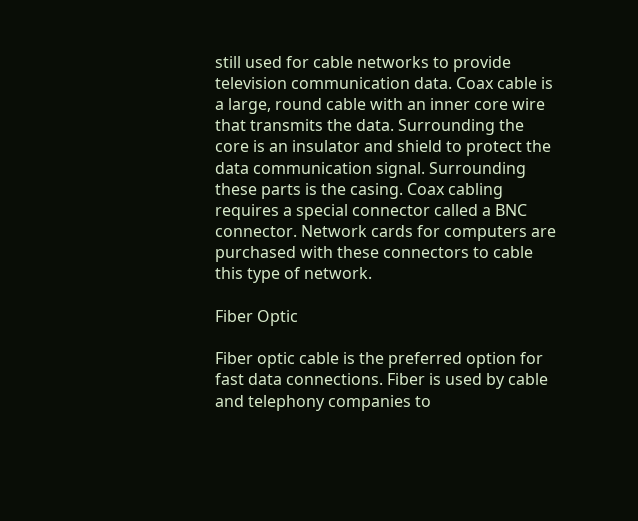still used for cable networks to provide television communication data. Coax cable is a large, round cable with an inner core wire that transmits the data. Surrounding the core is an insulator and shield to protect the data communication signal. Surrounding these parts is the casing. Coax cabling requires a special connector called a BNC connector. Network cards for computers are purchased with these connectors to cable this type of network.

Fiber Optic

Fiber optic cable is the preferred option for fast data connections. Fiber is used by cable and telephony companies to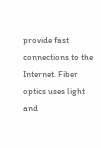provide fast connections to the Internet. Fiber optics uses light and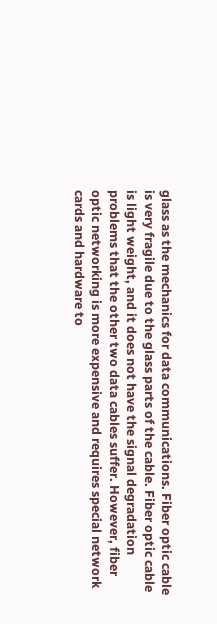glass as the mechanics for data communications. Fiber optic cable is very fragile due to the glass parts of the cable. Fiber optic cable is light weight, and it does not have the signal degradation problems that the other two data cables suffer. However, fiber optic networking is more expensive and requires special network cards and hardware to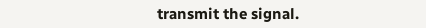transmit the signal.